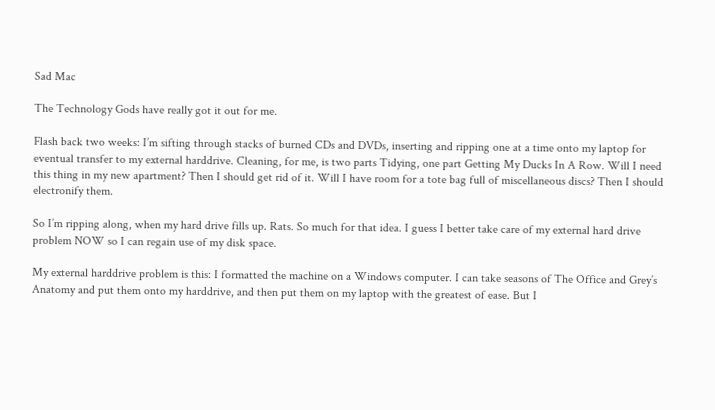Sad Mac

The Technology Gods have really got it out for me.

Flash back two weeks: I’m sifting through stacks of burned CDs and DVDs, inserting and ripping one at a time onto my laptop for eventual transfer to my external harddrive. Cleaning, for me, is two parts Tidying, one part Getting My Ducks In A Row. Will I need this thing in my new apartment? Then I should get rid of it. Will I have room for a tote bag full of miscellaneous discs? Then I should electronify them.

So I’m ripping along, when my hard drive fills up. Rats. So much for that idea. I guess I better take care of my external hard drive problem NOW so I can regain use of my disk space.

My external harddrive problem is this: I formatted the machine on a Windows computer. I can take seasons of The Office and Grey’s Anatomy and put them onto my harddrive, and then put them on my laptop with the greatest of ease. But I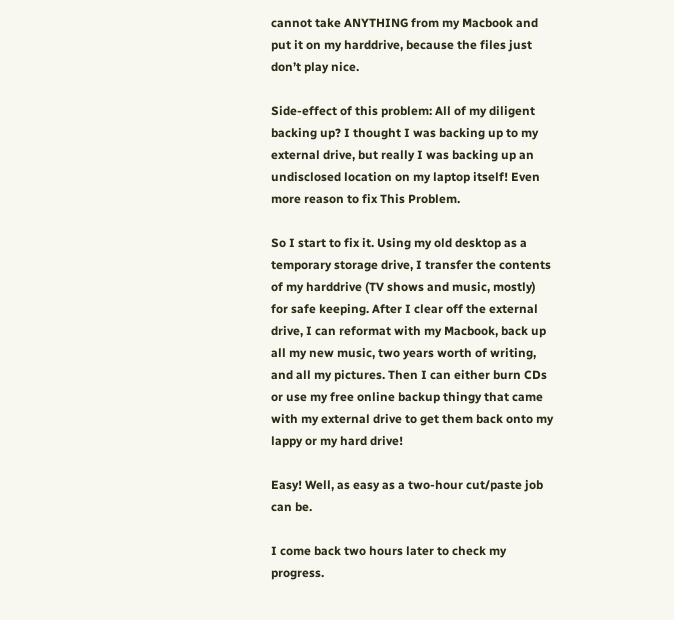cannot take ANYTHING from my Macbook and put it on my harddrive, because the files just don’t play nice.

Side-effect of this problem: All of my diligent backing up? I thought I was backing up to my external drive, but really I was backing up an undisclosed location on my laptop itself! Even more reason to fix This Problem.

So I start to fix it. Using my old desktop as a temporary storage drive, I transfer the contents of my harddrive (TV shows and music, mostly) for safe keeping. After I clear off the external drive, I can reformat with my Macbook, back up all my new music, two years worth of writing, and all my pictures. Then I can either burn CDs or use my free online backup thingy that came with my external drive to get them back onto my lappy or my hard drive!

Easy! Well, as easy as a two-hour cut/paste job can be.

I come back two hours later to check my progress.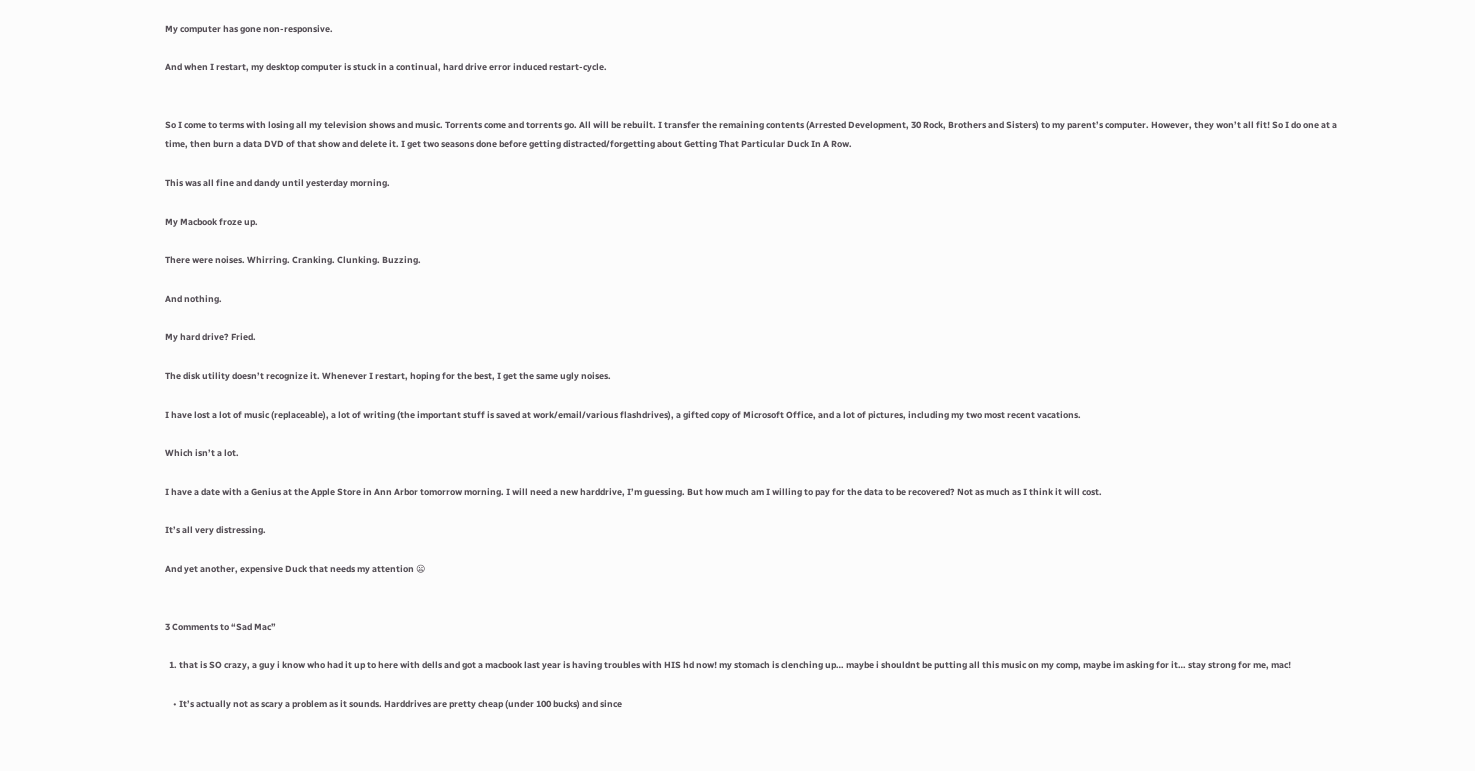My computer has gone non-responsive.

And when I restart, my desktop computer is stuck in a continual, hard drive error induced restart-cycle.


So I come to terms with losing all my television shows and music. Torrents come and torrents go. All will be rebuilt. I transfer the remaining contents (Arrested Development, 30 Rock, Brothers and Sisters) to my parent’s computer. However, they won’t all fit! So I do one at a time, then burn a data DVD of that show and delete it. I get two seasons done before getting distracted/forgetting about Getting That Particular Duck In A Row.

This was all fine and dandy until yesterday morning.

My Macbook froze up.

There were noises. Whirring. Cranking. Clunking. Buzzing.

And nothing.

My hard drive? Fried.

The disk utility doesn’t recognize it. Whenever I restart, hoping for the best, I get the same ugly noises.

I have lost a lot of music (replaceable), a lot of writing (the important stuff is saved at work/email/various flashdrives), a gifted copy of Microsoft Office, and a lot of pictures, including my two most recent vacations.

Which isn’t a lot.

I have a date with a Genius at the Apple Store in Ann Arbor tomorrow morning. I will need a new harddrive, I’m guessing. But how much am I willing to pay for the data to be recovered? Not as much as I think it will cost.

It’s all very distressing.

And yet another, expensive Duck that needs my attention 😦


3 Comments to “Sad Mac”

  1. that is SO crazy, a guy i know who had it up to here with dells and got a macbook last year is having troubles with HIS hd now! my stomach is clenching up… maybe i shouldnt be putting all this music on my comp, maybe im asking for it… stay strong for me, mac!

    • It’s actually not as scary a problem as it sounds. Harddrives are pretty cheap (under 100 bucks) and since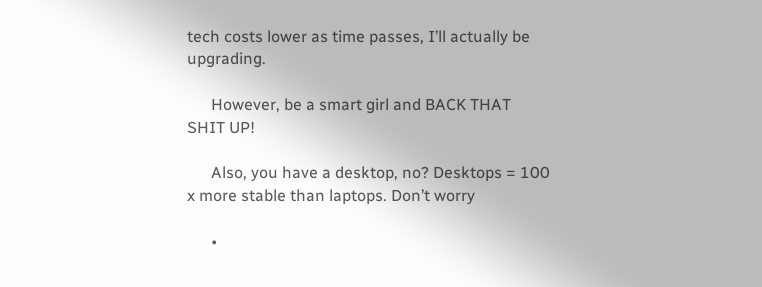tech costs lower as time passes, I’ll actually be upgrading.

      However, be a smart girl and BACK THAT SHIT UP!

      Also, you have a desktop, no? Desktops = 100 x more stable than laptops. Don’t worry

      •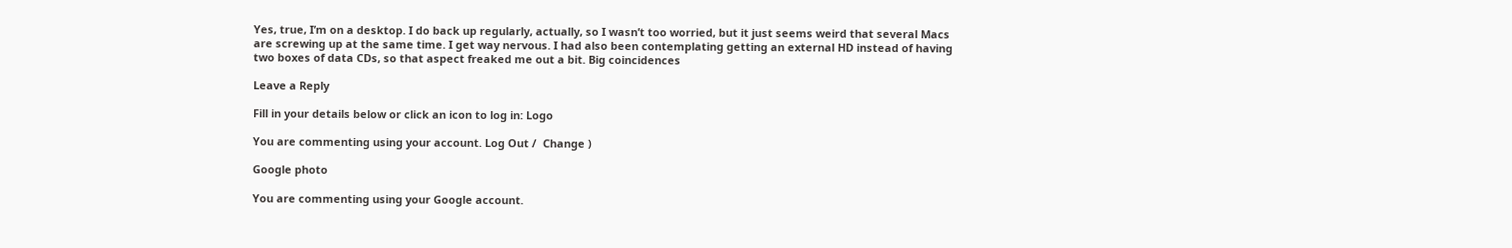Yes, true, I’m on a desktop. I do back up regularly, actually, so I wasn’t too worried, but it just seems weird that several Macs are screwing up at the same time. I get way nervous. I had also been contemplating getting an external HD instead of having two boxes of data CDs, so that aspect freaked me out a bit. Big coincidences

Leave a Reply

Fill in your details below or click an icon to log in: Logo

You are commenting using your account. Log Out /  Change )

Google photo

You are commenting using your Google account.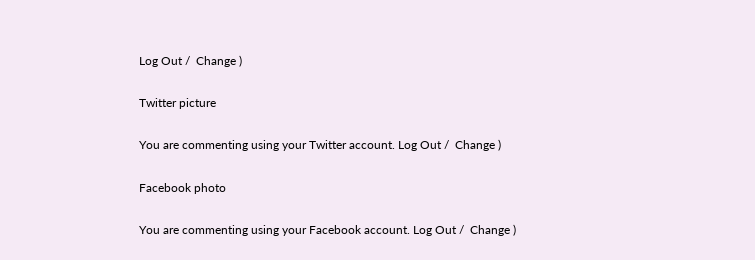Log Out /  Change )

Twitter picture

You are commenting using your Twitter account. Log Out /  Change )

Facebook photo

You are commenting using your Facebook account. Log Out /  Change )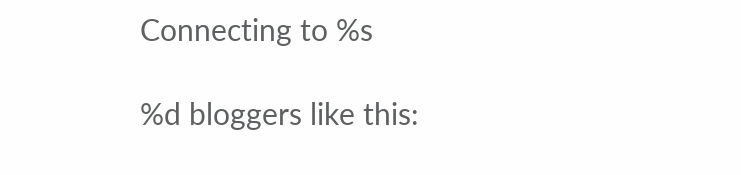Connecting to %s

%d bloggers like this: